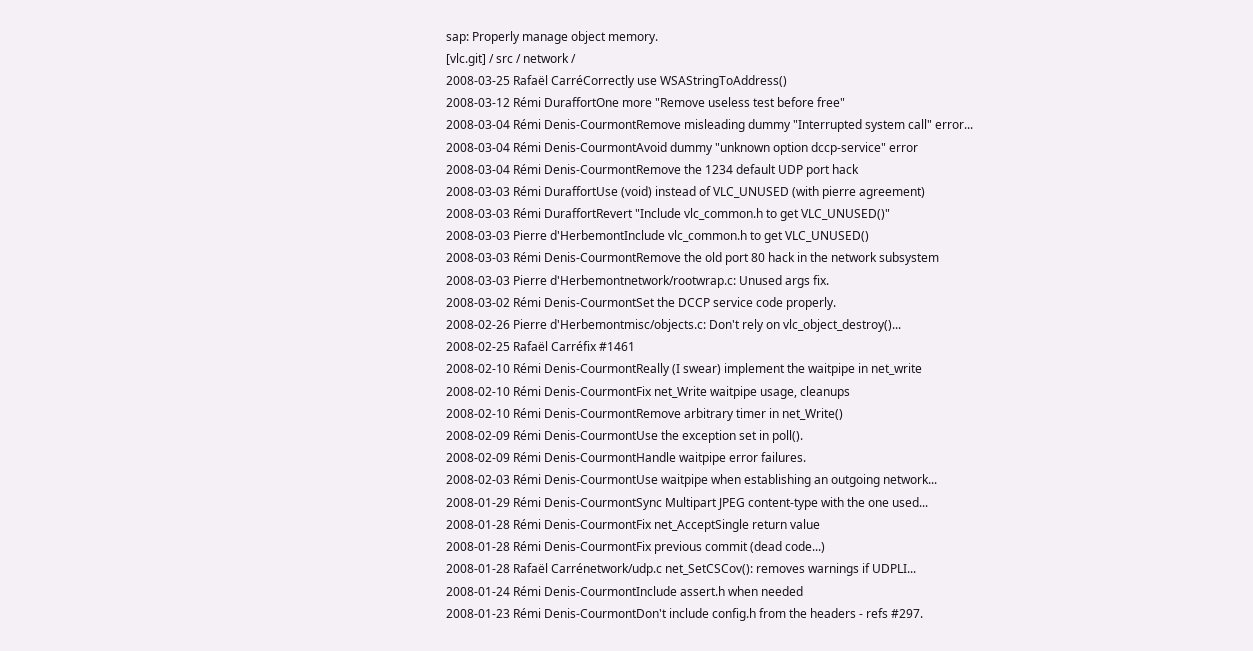sap: Properly manage object memory.
[vlc.git] / src / network /
2008-03-25 Rafaël CarréCorrectly use WSAStringToAddress()
2008-03-12 Rémi DuraffortOne more "Remove useless test before free"
2008-03-04 Rémi Denis-CourmontRemove misleading dummy "Interrupted system call" error...
2008-03-04 Rémi Denis-CourmontAvoid dummy "unknown option dccp-service" error
2008-03-04 Rémi Denis-CourmontRemove the 1234 default UDP port hack
2008-03-03 Rémi DuraffortUse (void) instead of VLC_UNUSED (with pierre agreement)
2008-03-03 Rémi DuraffortRevert "Include vlc_common.h to get VLC_UNUSED()"
2008-03-03 Pierre d'HerbemontInclude vlc_common.h to get VLC_UNUSED()
2008-03-03 Rémi Denis-CourmontRemove the old port 80 hack in the network subsystem
2008-03-03 Pierre d'Herbemontnetwork/rootwrap.c: Unused args fix.
2008-03-02 Rémi Denis-CourmontSet the DCCP service code properly.
2008-02-26 Pierre d'Herbemontmisc/objects.c: Don't rely on vlc_object_destroy()...
2008-02-25 Rafaël Carréfix #1461
2008-02-10 Rémi Denis-CourmontReally (I swear) implement the waitpipe in net_write
2008-02-10 Rémi Denis-CourmontFix net_Write waitpipe usage, cleanups
2008-02-10 Rémi Denis-CourmontRemove arbitrary timer in net_Write()
2008-02-09 Rémi Denis-CourmontUse the exception set in poll().
2008-02-09 Rémi Denis-CourmontHandle waitpipe error failures.
2008-02-03 Rémi Denis-CourmontUse waitpipe when establishing an outgoing network...
2008-01-29 Rémi Denis-CourmontSync Multipart JPEG content-type with the one used...
2008-01-28 Rémi Denis-CourmontFix net_AcceptSingle return value
2008-01-28 Rémi Denis-CourmontFix previous commit (dead code...)
2008-01-28 Rafaël Carrénetwork/udp.c net_SetCSCov(): removes warnings if UDPLI...
2008-01-24 Rémi Denis-CourmontInclude assert.h when needed
2008-01-23 Rémi Denis-CourmontDon't include config.h from the headers - refs #297.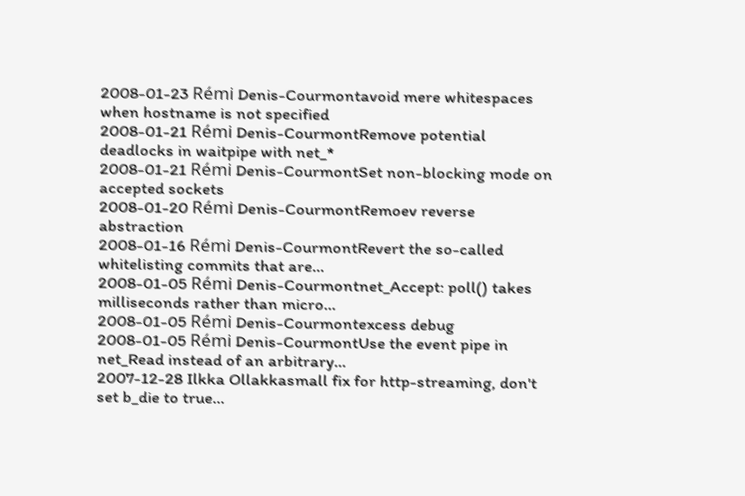2008-01-23 Rémi Denis-Courmontavoid mere whitespaces when hostname is not specified
2008-01-21 Rémi Denis-CourmontRemove potential deadlocks in waitpipe with net_*
2008-01-21 Rémi Denis-CourmontSet non-blocking mode on accepted sockets
2008-01-20 Rémi Denis-CourmontRemoev reverse abstraction
2008-01-16 Rémi Denis-CourmontRevert the so-called whitelisting commits that are...
2008-01-05 Rémi Denis-Courmontnet_Accept: poll() takes milliseconds rather than micro...
2008-01-05 Rémi Denis-Courmontexcess debug
2008-01-05 Rémi Denis-CourmontUse the event pipe in net_Read instead of an arbitrary...
2007-12-28 Ilkka Ollakkasmall fix for http-streaming, don't set b_die to true...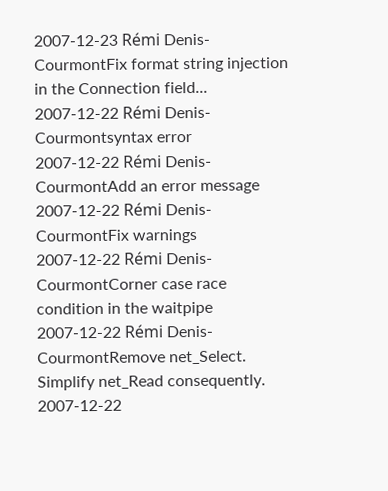2007-12-23 Rémi Denis-CourmontFix format string injection in the Connection field...
2007-12-22 Rémi Denis-Courmontsyntax error
2007-12-22 Rémi Denis-CourmontAdd an error message
2007-12-22 Rémi Denis-CourmontFix warnings
2007-12-22 Rémi Denis-CourmontCorner case race condition in the waitpipe
2007-12-22 Rémi Denis-CourmontRemove net_Select. Simplify net_Read consequently.
2007-12-22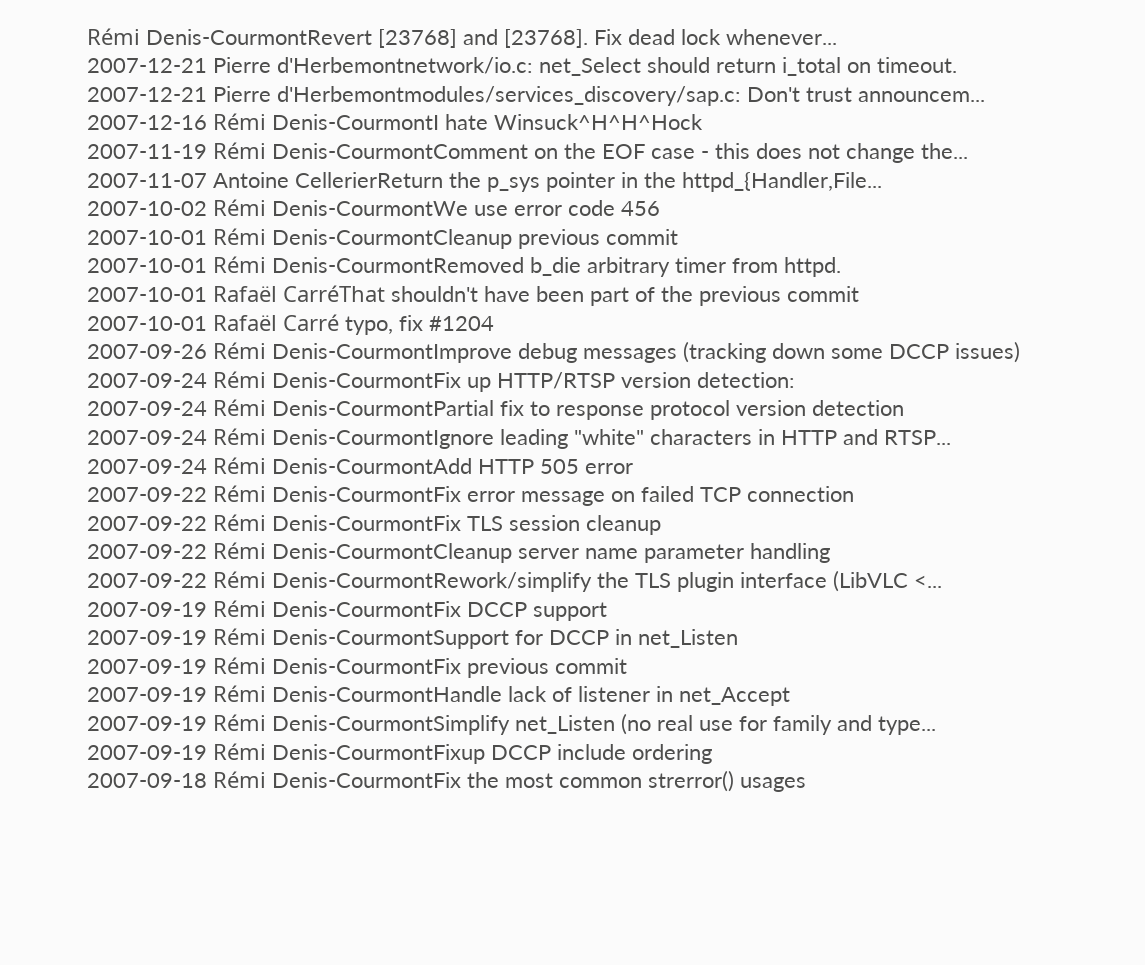Rémi Denis-CourmontRevert [23768] and [23768]. Fix dead lock whenever...
2007-12-21 Pierre d'Herbemontnetwork/io.c: net_Select should return i_total on timeout.
2007-12-21 Pierre d'Herbemontmodules/services_discovery/sap.c: Don't trust announcem...
2007-12-16 Rémi Denis-CourmontI hate Winsuck^H^H^Hock
2007-11-19 Rémi Denis-CourmontComment on the EOF case - this does not change the...
2007-11-07 Antoine CellerierReturn the p_sys pointer in the httpd_{Handler,File...
2007-10-02 Rémi Denis-CourmontWe use error code 456
2007-10-01 Rémi Denis-CourmontCleanup previous commit
2007-10-01 Rémi Denis-CourmontRemoved b_die arbitrary timer from httpd.
2007-10-01 Rafaël CarréThat shouldn't have been part of the previous commit
2007-10-01 Rafaël Carré typo, fix #1204
2007-09-26 Rémi Denis-CourmontImprove debug messages (tracking down some DCCP issues)
2007-09-24 Rémi Denis-CourmontFix up HTTP/RTSP version detection:
2007-09-24 Rémi Denis-CourmontPartial fix to response protocol version detection
2007-09-24 Rémi Denis-CourmontIgnore leading "white" characters in HTTP and RTSP...
2007-09-24 Rémi Denis-CourmontAdd HTTP 505 error
2007-09-22 Rémi Denis-CourmontFix error message on failed TCP connection
2007-09-22 Rémi Denis-CourmontFix TLS session cleanup
2007-09-22 Rémi Denis-CourmontCleanup server name parameter handling
2007-09-22 Rémi Denis-CourmontRework/simplify the TLS plugin interface (LibVLC <...
2007-09-19 Rémi Denis-CourmontFix DCCP support
2007-09-19 Rémi Denis-CourmontSupport for DCCP in net_Listen
2007-09-19 Rémi Denis-CourmontFix previous commit
2007-09-19 Rémi Denis-CourmontHandle lack of listener in net_Accept
2007-09-19 Rémi Denis-CourmontSimplify net_Listen (no real use for family and type...
2007-09-19 Rémi Denis-CourmontFixup DCCP include ordering
2007-09-18 Rémi Denis-CourmontFix the most common strerror() usages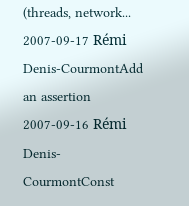(threads, network...
2007-09-17 Rémi Denis-CourmontAdd an assertion
2007-09-16 Rémi Denis-CourmontConst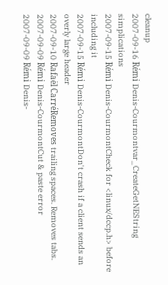cleanup
2007-09-16 Rémi Denis-Courmontvar_CreateGetNEString simplications
2007-09-15 Rémi Denis-CourmontCheck for <linux/dccp.h> before including it
2007-09-15 Rémi Denis-CourmontDon't crash if a client sends an overly large header
2007-09-10 Rafaël CarréRemoves trailing spaces. Removes tabs.
2007-09-09 Rémi Denis-CourmontCut & paste error
2007-09-09 Rémi Denis-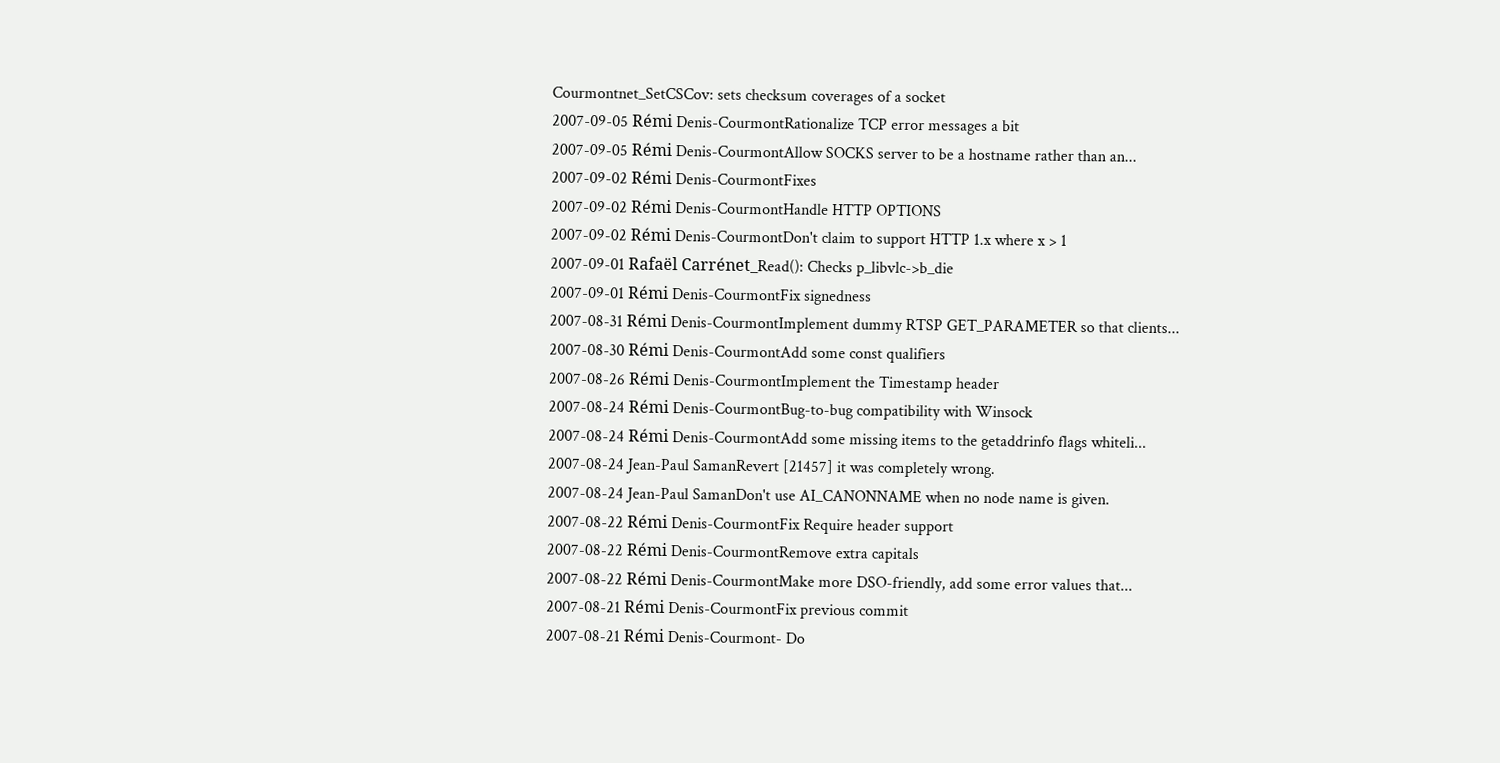Courmontnet_SetCSCov: sets checksum coverages of a socket
2007-09-05 Rémi Denis-CourmontRationalize TCP error messages a bit
2007-09-05 Rémi Denis-CourmontAllow SOCKS server to be a hostname rather than an...
2007-09-02 Rémi Denis-CourmontFixes
2007-09-02 Rémi Denis-CourmontHandle HTTP OPTIONS
2007-09-02 Rémi Denis-CourmontDon't claim to support HTTP 1.x where x > 1
2007-09-01 Rafaël Carrénet_Read(): Checks p_libvlc->b_die
2007-09-01 Rémi Denis-CourmontFix signedness
2007-08-31 Rémi Denis-CourmontImplement dummy RTSP GET_PARAMETER so that clients...
2007-08-30 Rémi Denis-CourmontAdd some const qualifiers
2007-08-26 Rémi Denis-CourmontImplement the Timestamp header
2007-08-24 Rémi Denis-CourmontBug-to-bug compatibility with Winsock
2007-08-24 Rémi Denis-CourmontAdd some missing items to the getaddrinfo flags whiteli...
2007-08-24 Jean-Paul SamanRevert [21457] it was completely wrong.
2007-08-24 Jean-Paul SamanDon't use AI_CANONNAME when no node name is given.
2007-08-22 Rémi Denis-CourmontFix Require header support
2007-08-22 Rémi Denis-CourmontRemove extra capitals
2007-08-22 Rémi Denis-CourmontMake more DSO-friendly, add some error values that...
2007-08-21 Rémi Denis-CourmontFix previous commit
2007-08-21 Rémi Denis-Courmont- Do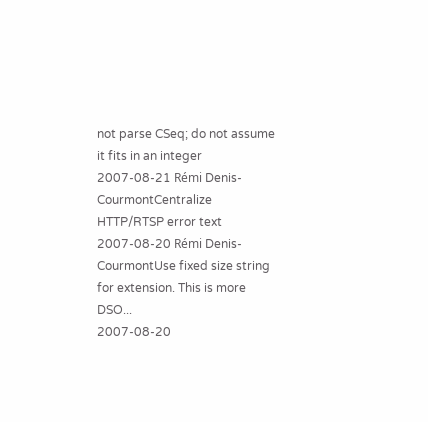not parse CSeq; do not assume it fits in an integer
2007-08-21 Rémi Denis-CourmontCentralize HTTP/RTSP error text
2007-08-20 Rémi Denis-CourmontUse fixed size string for extension. This is more DSO...
2007-08-20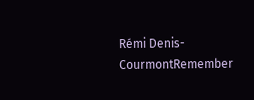Rémi Denis-CourmontRemember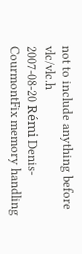not to include anything before vlc/vlc.h
2007-08-20 Rémi Denis-CourmontFix memory handling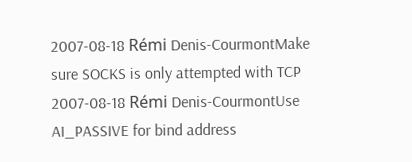2007-08-18 Rémi Denis-CourmontMake sure SOCKS is only attempted with TCP
2007-08-18 Rémi Denis-CourmontUse AI_PASSIVE for bind address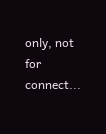only, not for connect...